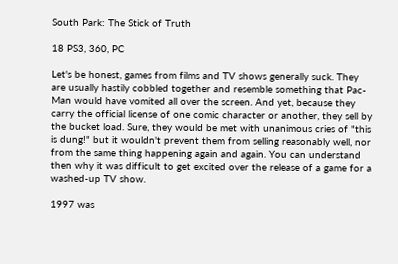South Park: The Stick of Truth

18 PS3, 360, PC

Let's be honest, games from films and TV shows generally suck. They are usually hastily cobbled together and resemble something that Pac-Man would have vomited all over the screen. And yet, because they carry the official license of one comic character or another, they sell by the bucket load. Sure, they would be met with unanimous cries of "this is dung!" but it wouldn't prevent them from selling reasonably well, nor from the same thing happening again and again. You can understand then why it was difficult to get excited over the release of a game for a washed-up TV show.

1997 was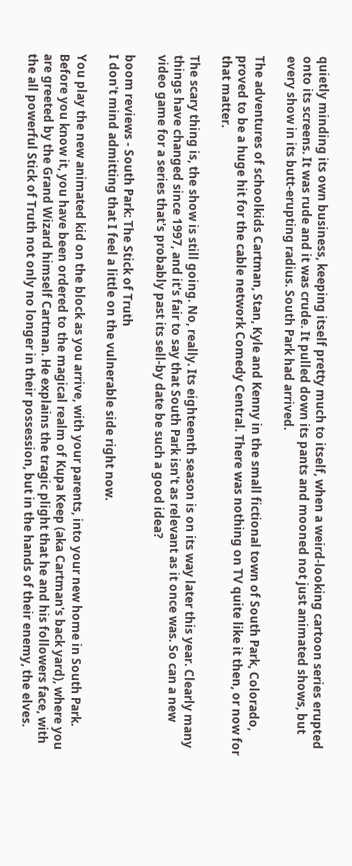quietly minding its own business, keeping itself pretty much to itself, when a weird-looking cartoon series erupted onto its screens. It was rude and it was crude. It pulled down its pants and mooned not just animated shows, but every show in its butt-erupting radius. South Park had arrived.

The adventures of schoolkids Cartman, Stan, Kyle and Kenny in the small fictional town of South Park, Colorado, proved to be a huge hit for the cable network Comedy Central. There was nothing on TV quite like it then, or now for that matter.

The scary thing is, the show is still going. No, really. Its eighteenth season is on its way later this year. Clearly many things have changed since 1997, and it's fair to say that South Park isn't as relevant as it once was. So can a new video game for a series that's probably past its sell-by date be such a good idea?

boom reviews - South Park: The Stick of Truth
I don't mind admitting that I feel a little on the vulnerable side right now.

You play the new animated kid on the block as you arrive, with your parents, into your new home in South Park. Before you know it, you have been ordered to the magical realm of Kupa Keep (aka Cartman's back yard), where you are greeted by the Grand Wizard himself Cartman. He explains the tragic plight that he and his followers face, with the all powerful Stick of Truth not only no longer in their possession, but in the hands of their enemy, the elves.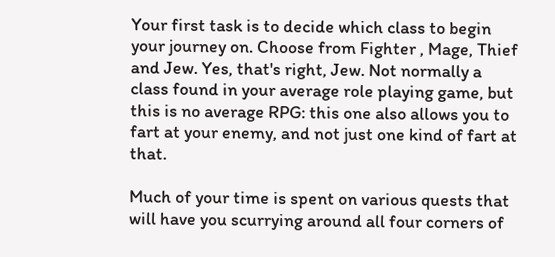Your first task is to decide which class to begin your journey on. Choose from Fighter , Mage, Thief and Jew. Yes, that's right, Jew. Not normally a class found in your average role playing game, but this is no average RPG: this one also allows you to fart at your enemy, and not just one kind of fart at that.

Much of your time is spent on various quests that will have you scurrying around all four corners of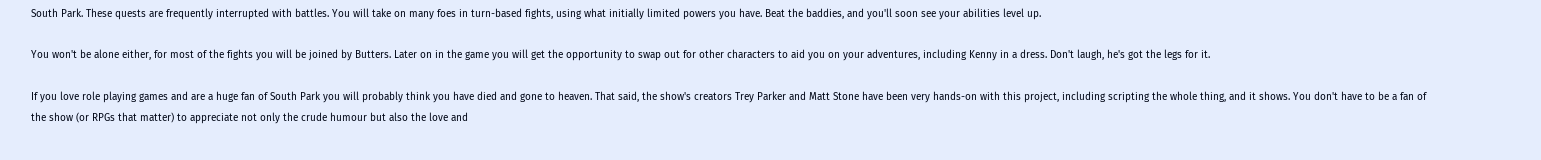South Park. These quests are frequently interrupted with battles. You will take on many foes in turn-based fights, using what initially limited powers you have. Beat the baddies, and you'll soon see your abilities level up.

You won't be alone either, for most of the fights you will be joined by Butters. Later on in the game you will get the opportunity to swap out for other characters to aid you on your adventures, including Kenny in a dress. Don't laugh, he's got the legs for it.

If you love role playing games and are a huge fan of South Park you will probably think you have died and gone to heaven. That said, the show's creators Trey Parker and Matt Stone have been very hands-on with this project, including scripting the whole thing, and it shows. You don't have to be a fan of the show (or RPGs that matter) to appreciate not only the crude humour but also the love and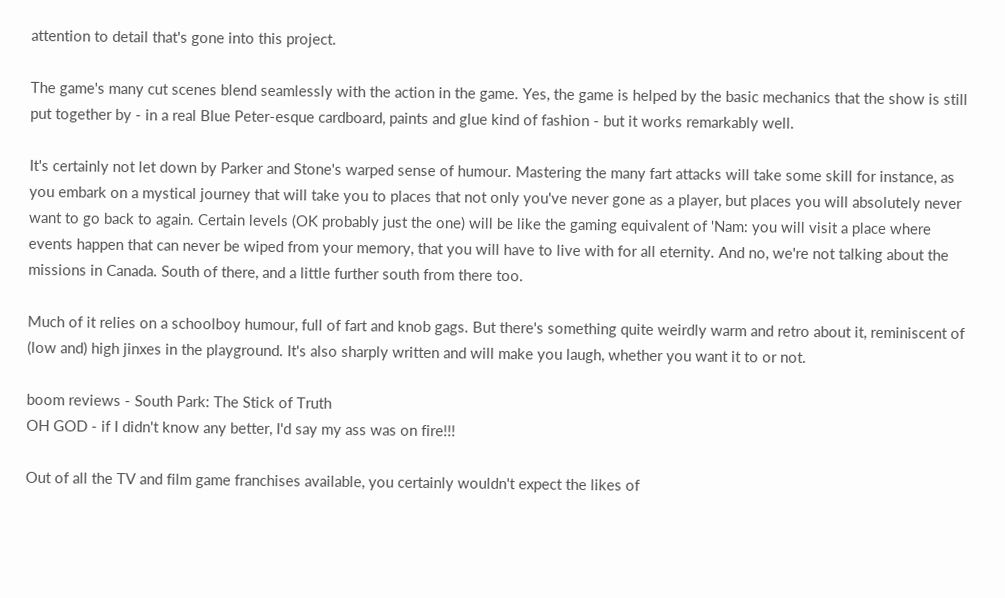attention to detail that's gone into this project.

The game's many cut scenes blend seamlessly with the action in the game. Yes, the game is helped by the basic mechanics that the show is still put together by - in a real Blue Peter-esque cardboard, paints and glue kind of fashion - but it works remarkably well.

It's certainly not let down by Parker and Stone's warped sense of humour. Mastering the many fart attacks will take some skill for instance, as you embark on a mystical journey that will take you to places that not only you've never gone as a player, but places you will absolutely never want to go back to again. Certain levels (OK probably just the one) will be like the gaming equivalent of 'Nam: you will visit a place where events happen that can never be wiped from your memory, that you will have to live with for all eternity. And no, we're not talking about the missions in Canada. South of there, and a little further south from there too.

Much of it relies on a schoolboy humour, full of fart and knob gags. But there's something quite weirdly warm and retro about it, reminiscent of (low and) high jinxes in the playground. It's also sharply written and will make you laugh, whether you want it to or not.

boom reviews - South Park: The Stick of Truth
OH GOD - if I didn't know any better, I'd say my ass was on fire!!!

Out of all the TV and film game franchises available, you certainly wouldn't expect the likes of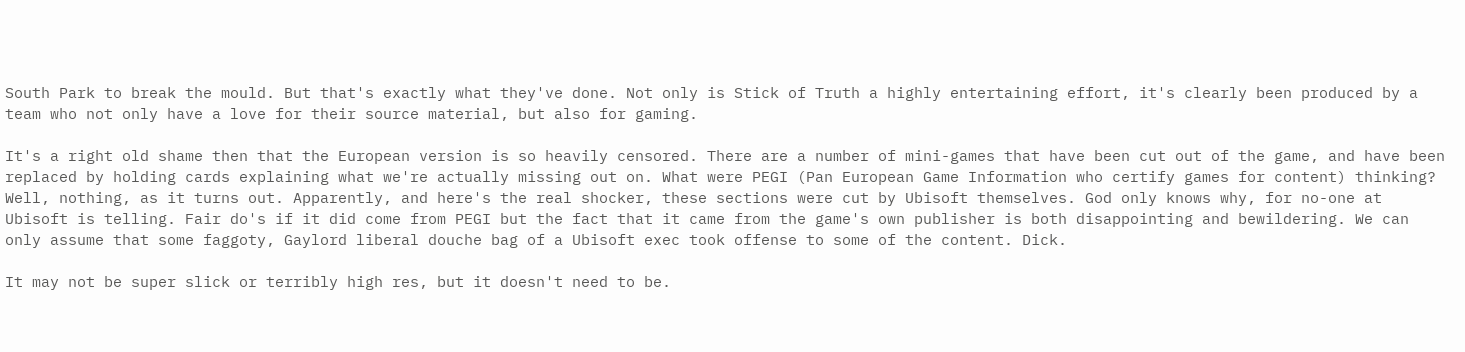South Park to break the mould. But that's exactly what they've done. Not only is Stick of Truth a highly entertaining effort, it's clearly been produced by a team who not only have a love for their source material, but also for gaming.

It's a right old shame then that the European version is so heavily censored. There are a number of mini-games that have been cut out of the game, and have been replaced by holding cards explaining what we're actually missing out on. What were PEGI (Pan European Game Information who certify games for content) thinking? Well, nothing, as it turns out. Apparently, and here's the real shocker, these sections were cut by Ubisoft themselves. God only knows why, for no-one at Ubisoft is telling. Fair do's if it did come from PEGI but the fact that it came from the game's own publisher is both disappointing and bewildering. We can only assume that some faggoty, Gaylord liberal douche bag of a Ubisoft exec took offense to some of the content. Dick.

It may not be super slick or terribly high res, but it doesn't need to be.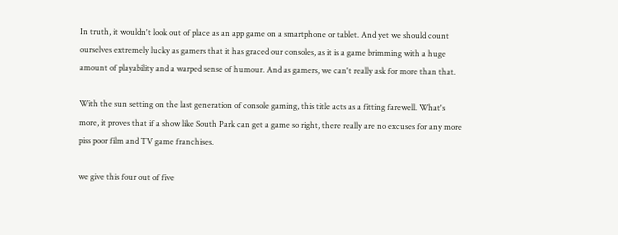In truth, it wouldn't look out of place as an app game on a smartphone or tablet. And yet we should count ourselves extremely lucky as gamers that it has graced our consoles, as it is a game brimming with a huge amount of playability and a warped sense of humour. And as gamers, we can't really ask for more than that.

With the sun setting on the last generation of console gaming, this title acts as a fitting farewell. What's more, it proves that if a show like South Park can get a game so right, there really are no excuses for any more piss poor film and TV game franchises.

we give this four out of five